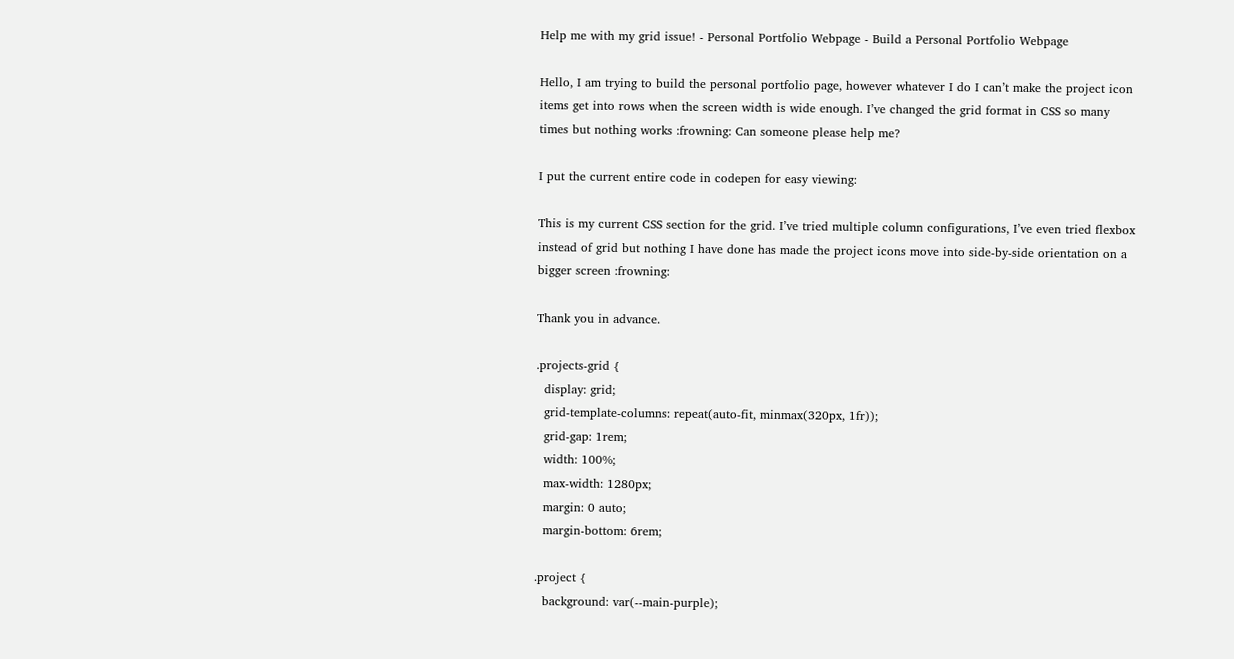Help me with my grid issue! - Personal Portfolio Webpage - Build a Personal Portfolio Webpage

Hello, I am trying to build the personal portfolio page, however whatever I do I can’t make the project icon items get into rows when the screen width is wide enough. I’ve changed the grid format in CSS so many times but nothing works :frowning: Can someone please help me?

I put the current entire code in codepen for easy viewing:

This is my current CSS section for the grid. I’ve tried multiple column configurations, I’ve even tried flexbox instead of grid but nothing I have done has made the project icons move into side-by-side orientation on a bigger screen :frowning:

Thank you in advance.

.projects-grid {
  display: grid;
  grid-template-columns: repeat(auto-fit, minmax(320px, 1fr));
  grid-gap: 1rem;
  width: 100%;
  max-width: 1280px;
  margin: 0 auto;
  margin-bottom: 6rem;

.project {
  background: var(--main-purple);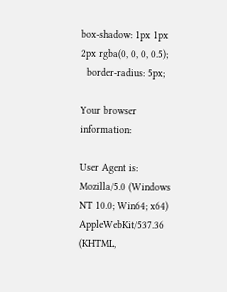box-shadow: 1px 1px 2px rgba(0, 0, 0, 0.5);
  border-radius: 5px;

Your browser information:

User Agent is: Mozilla/5.0 (Windows NT 10.0; Win64; x64) AppleWebKit/537.36 (KHTML,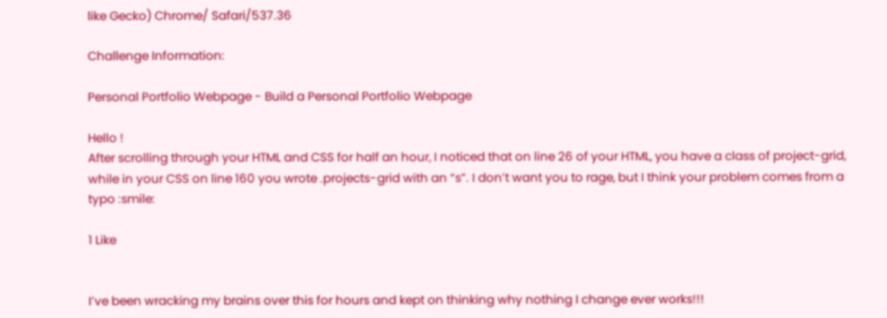like Gecko) Chrome/ Safari/537.36

Challenge Information:

Personal Portfolio Webpage - Build a Personal Portfolio Webpage

Hello !
After scrolling through your HTML and CSS for half an hour, I noticed that on line 26 of your HTML, you have a class of project-grid, while in your CSS on line 160 you wrote .projects-grid with an “s”. I don’t want you to rage, but I think your problem comes from a typo :smile:

1 Like


I’ve been wracking my brains over this for hours and kept on thinking why nothing I change ever works!!!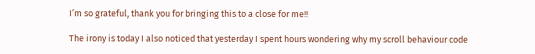I’m so grateful, thank you for bringing this to a close for me!!

The irony is today I also noticed that yesterday I spent hours wondering why my scroll behaviour code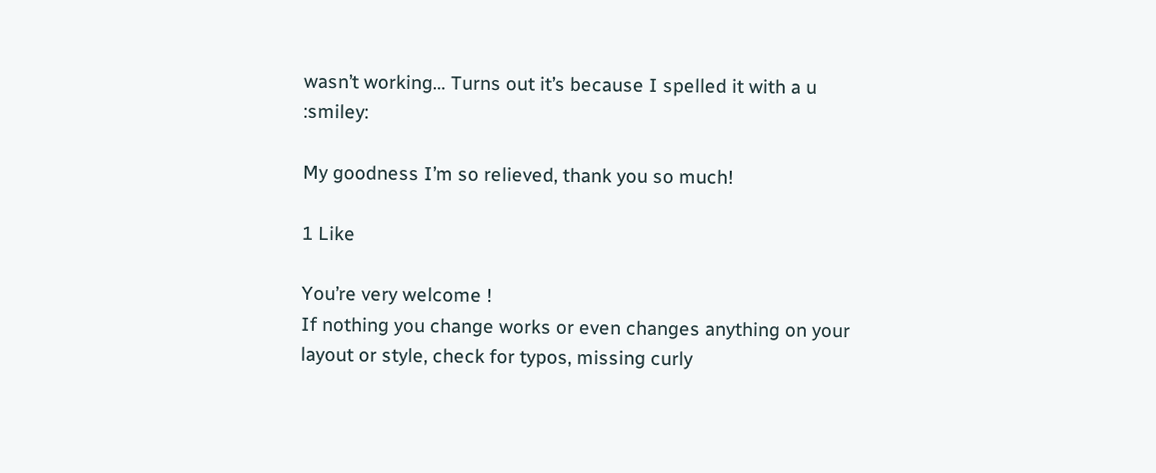wasn’t working… Turns out it’s because I spelled it with a u :smiley:

My goodness I’m so relieved, thank you so much!

1 Like

You’re very welcome !
If nothing you change works or even changes anything on your layout or style, check for typos, missing curly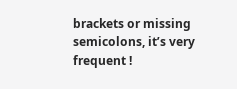brackets or missing semicolons, it’s very frequent !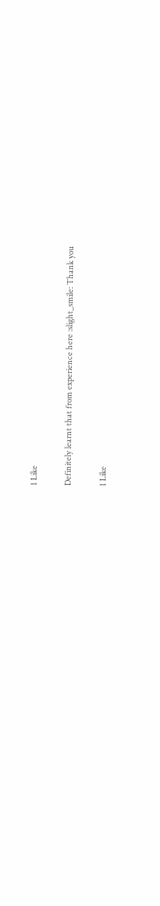1 Like

Definitely learnt that from experience here :slight_smile: Thank you

1 Like